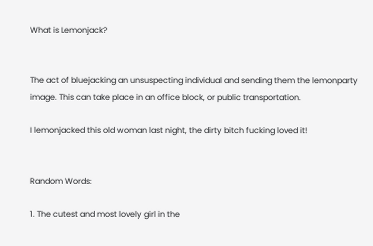What is Lemonjack?


The act of bluejacking an unsuspecting individual and sending them the lemonparty image. This can take place in an office block, or public transportation.

I lemonjacked this old woman last night, the dirty bitch fucking loved it!


Random Words:

1. The cutest and most lovely girl in the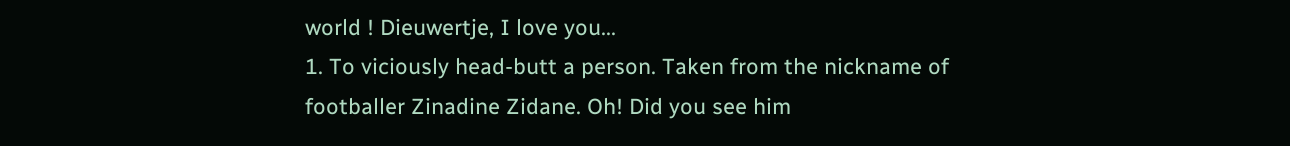world ! Dieuwertje, I love you...
1. To viciously head-butt a person. Taken from the nickname of footballer Zinadine Zidane. Oh! Did you see him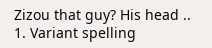Zizou that guy? His head ..
1. Variant spelling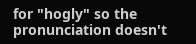for "hogly" so the pronunciation doesn't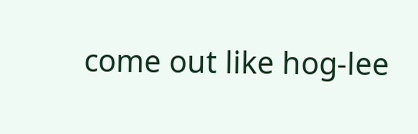come out like hog-lee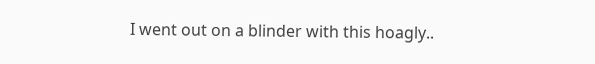I went out on a blinder with this hoagly..